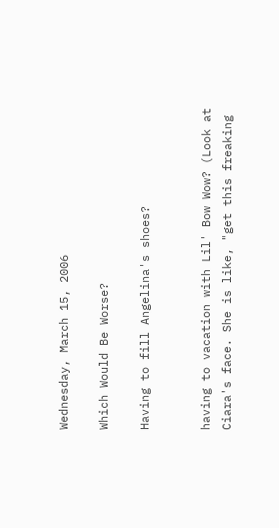Wednesday, March 15, 2006

Which Would Be Worse?

Having to fill Angelina's shoes?


having to vacation with Lil' Bow Wow? (Look at Ciara's face. She is like, "get this freaking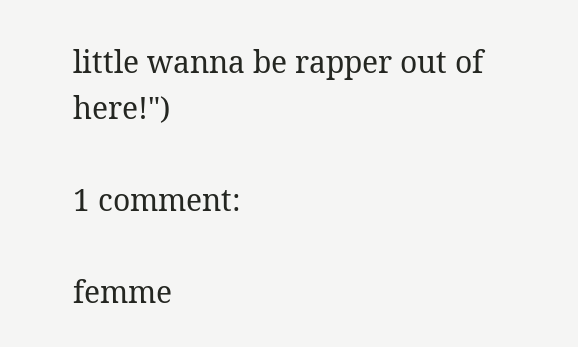little wanna be rapper out of here!")

1 comment:

femme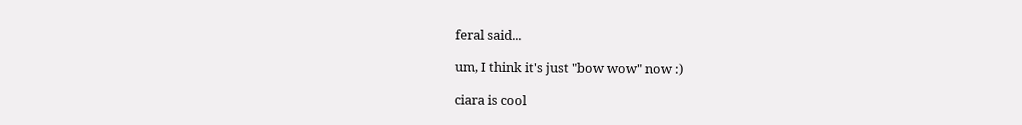feral said...

um, I think it's just "bow wow" now :)

ciara is cool